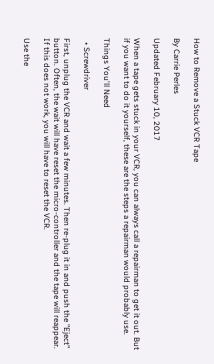How to Remove a Stuck VCR Tape

By Carrie Perles

Updated February 10, 2017

When a tape gets stuck in your VCR, you can always call a repairman to get it out. But if you want to do it yourself, these are the steps a repairman would probably use.

Things You'll Need

  • Screwdriver

First, unplug the VCR and wait a few minutes. Then re-plug it in and push the "Eject" button. Often, the wait will have reset the micro-controller and the tape will reappear. If this does not work, you will have to reset the VCR.

Use the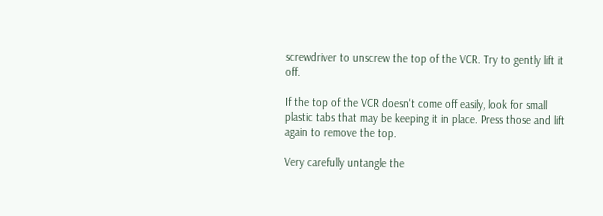screwdriver to unscrew the top of the VCR. Try to gently lift it off.

If the top of the VCR doesn't come off easily, look for small plastic tabs that may be keeping it in place. Press those and lift again to remove the top.

Very carefully untangle the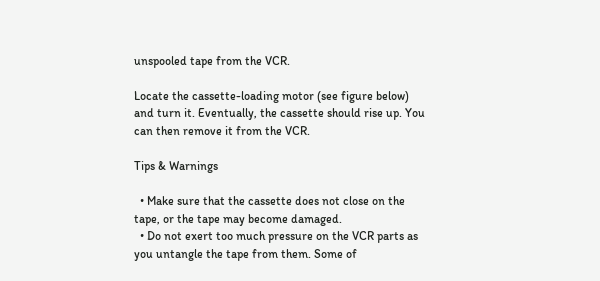unspooled tape from the VCR.

Locate the cassette-loading motor (see figure below) and turn it. Eventually, the cassette should rise up. You can then remove it from the VCR.

Tips & Warnings

  • Make sure that the cassette does not close on the tape, or the tape may become damaged.
  • Do not exert too much pressure on the VCR parts as you untangle the tape from them. Some of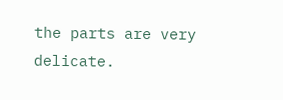the parts are very delicate.